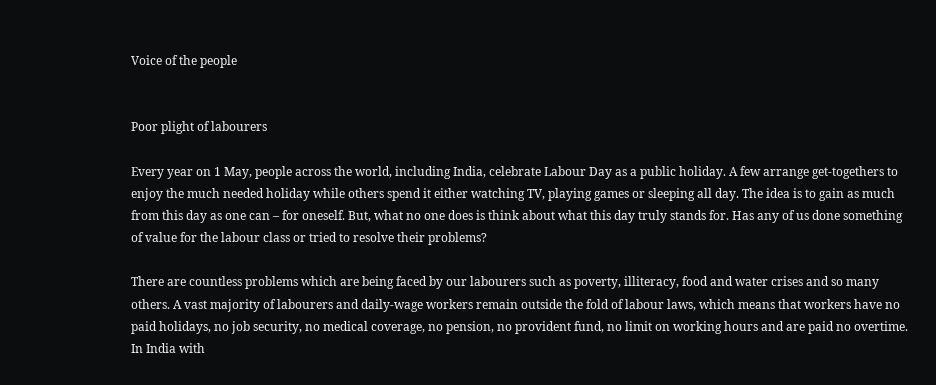Voice of the people


Poor plight of labourers

Every year on 1 May, people across the world, including India, celebrate Labour Day as a public holiday. A few arrange get-togethers to enjoy the much needed holiday while others spend it either watching TV, playing games or sleeping all day. The idea is to gain as much from this day as one can – for oneself. But, what no one does is think about what this day truly stands for. Has any of us done something of value for the labour class or tried to resolve their problems?

There are countless problems which are being faced by our labourers such as poverty, illiteracy, food and water crises and so many others. A vast majority of labourers and daily-wage workers remain outside the fold of labour laws, which means that workers have no paid holidays, no job security, no medical coverage, no pension, no provident fund, no limit on working hours and are paid no overtime. In India with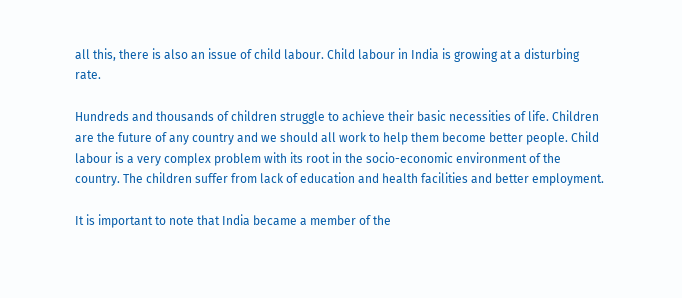all this, there is also an issue of child labour. Child labour in India is growing at a disturbing rate.

Hundreds and thousands of children struggle to achieve their basic necessities of life. Children are the future of any country and we should all work to help them become better people. Child labour is a very complex problem with its root in the socio-economic environment of the country. The children suffer from lack of education and health facilities and better employment.

It is important to note that India became a member of the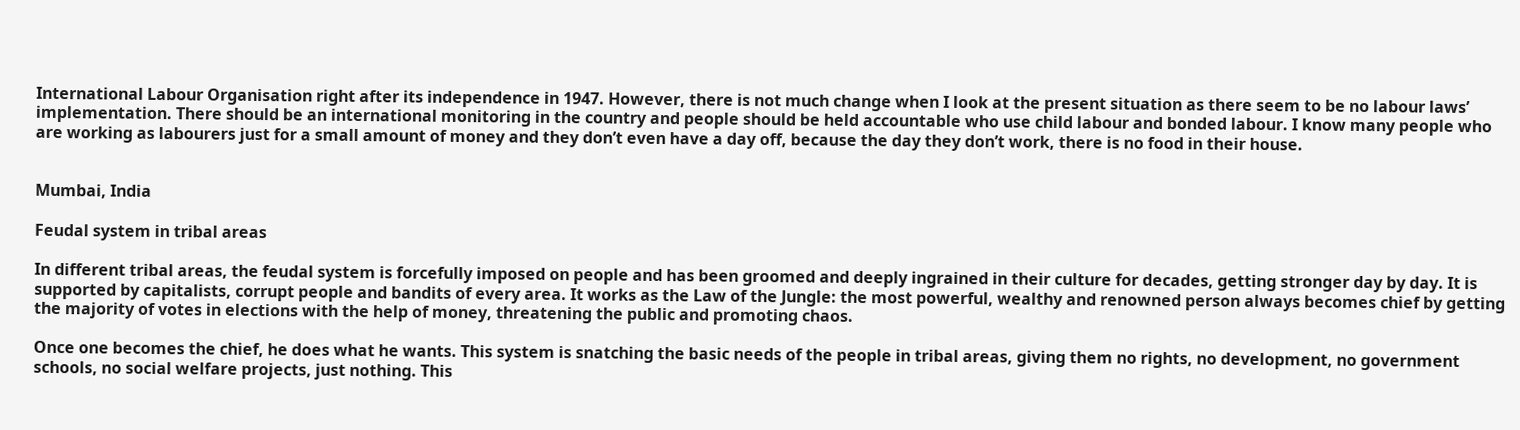International Labour Organisation right after its independence in 1947. However, there is not much change when I look at the present situation as there seem to be no labour laws’ implementation. There should be an international monitoring in the country and people should be held accountable who use child labour and bonded labour. I know many people who are working as labourers just for a small amount of money and they don’t even have a day off, because the day they don’t work, there is no food in their house.


Mumbai, India

Feudal system in tribal areas

In different tribal areas, the feudal system is forcefully imposed on people and has been groomed and deeply ingrained in their culture for decades, getting stronger day by day. It is supported by capitalists, corrupt people and bandits of every area. It works as the Law of the Jungle: the most powerful, wealthy and renowned person always becomes chief by getting the majority of votes in elections with the help of money, threatening the public and promoting chaos.

Once one becomes the chief, he does what he wants. This system is snatching the basic needs of the people in tribal areas, giving them no rights, no development, no government schools, no social welfare projects, just nothing. This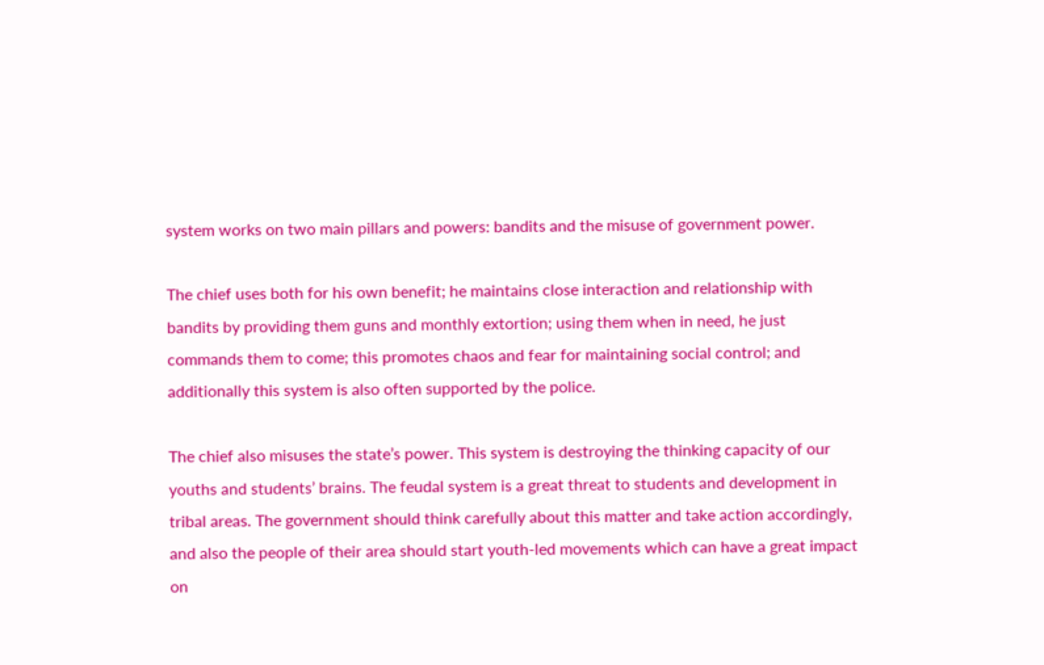system works on two main pillars and powers: bandits and the misuse of government power.

The chief uses both for his own benefit; he maintains close interaction and relationship with bandits by providing them guns and monthly extortion; using them when in need, he just commands them to come; this promotes chaos and fear for maintaining social control; and additionally this system is also often supported by the police.

The chief also misuses the state’s power. This system is destroying the thinking capacity of our youths and students’ brains. The feudal system is a great threat to students and development in tribal areas. The government should think carefully about this matter and take action accordingly, and also the people of their area should start youth-led movements which can have a great impact on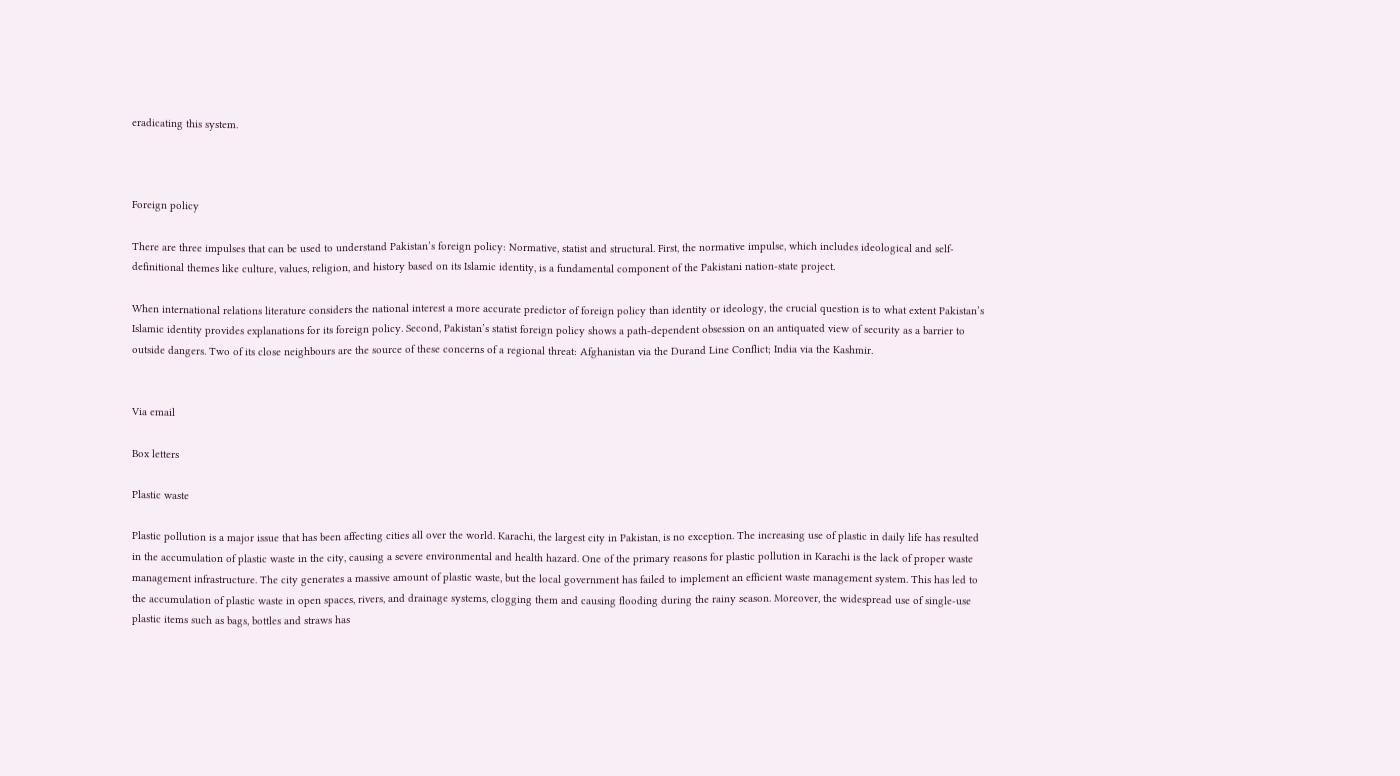eradicating this system.



Foreign policy

There are three impulses that can be used to understand Pakistan’s foreign policy: Normative, statist and structural. First, the normative impulse, which includes ideological and self-definitional themes like culture, values, religion, and history based on its Islamic identity, is a fundamental component of the Pakistani nation-state project.

When international relations literature considers the national interest a more accurate predictor of foreign policy than identity or ideology, the crucial question is to what extent Pakistan’s Islamic identity provides explanations for its foreign policy. Second, Pakistan’s statist foreign policy shows a path-dependent obsession on an antiquated view of security as a barrier to outside dangers. Two of its close neighbours are the source of these concerns of a regional threat: Afghanistan via the Durand Line Conflict; India via the Kashmir.


Via email

Box letters

Plastic waste

Plastic pollution is a major issue that has been affecting cities all over the world. Karachi, the largest city in Pakistan, is no exception. The increasing use of plastic in daily life has resulted in the accumulation of plastic waste in the city, causing a severe environmental and health hazard. One of the primary reasons for plastic pollution in Karachi is the lack of proper waste management infrastructure. The city generates a massive amount of plastic waste, but the local government has failed to implement an efficient waste management system. This has led to the accumulation of plastic waste in open spaces, rivers, and drainage systems, clogging them and causing flooding during the rainy season. Moreover, the widespread use of single-use plastic items such as bags, bottles and straws has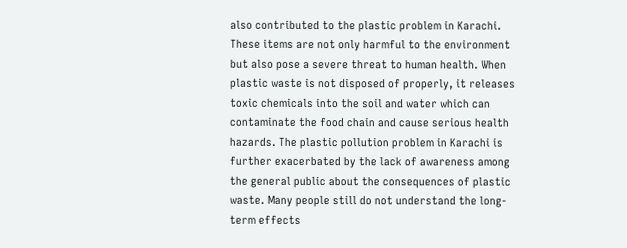also contributed to the plastic problem in Karachi. These items are not only harmful to the environment but also pose a severe threat to human health. When plastic waste is not disposed of properly, it releases toxic chemicals into the soil and water which can contaminate the food chain and cause serious health hazards. The plastic pollution problem in Karachi is further exacerbated by the lack of awareness among the general public about the consequences of plastic waste. Many people still do not understand the long-term effects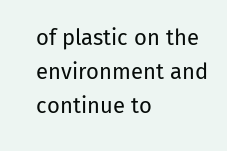of plastic on the environment and continue to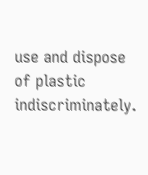use and dispose of plastic indiscriminately.